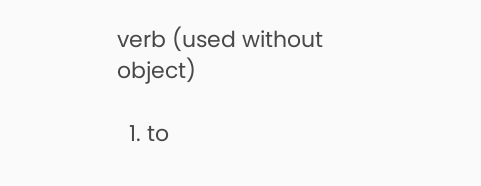verb (used without object)

  1. to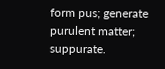form pus; generate purulent matter; suppurate.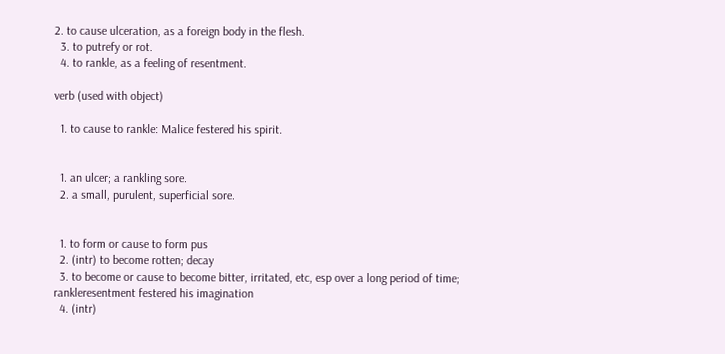2. to cause ulceration, as a foreign body in the flesh.
  3. to putrefy or rot.
  4. to rankle, as a feeling of resentment.

verb (used with object)

  1. to cause to rankle: Malice festered his spirit.


  1. an ulcer; a rankling sore.
  2. a small, purulent, superficial sore.


  1. to form or cause to form pus
  2. (intr) to become rotten; decay
  3. to become or cause to become bitter, irritated, etc, esp over a long period of time; rankleresentment festered his imagination
  4. (intr)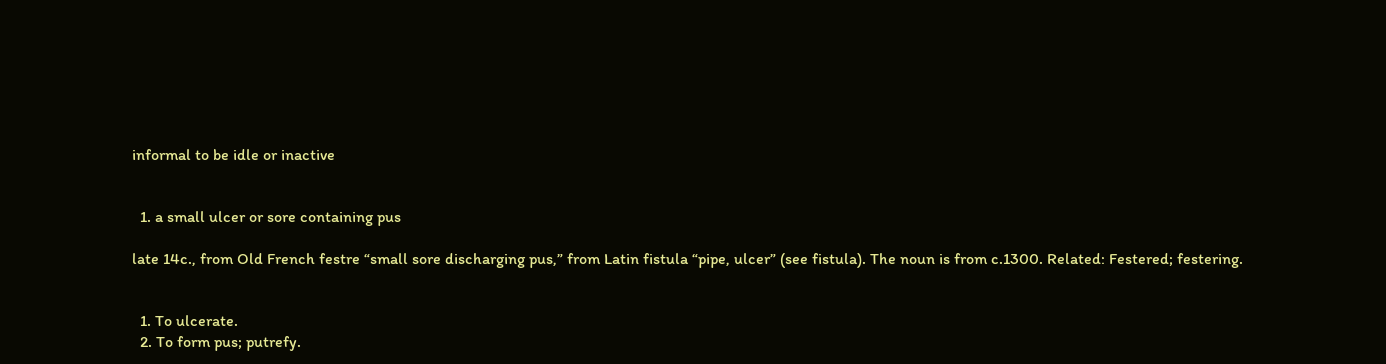informal to be idle or inactive


  1. a small ulcer or sore containing pus

late 14c., from Old French festre “small sore discharging pus,” from Latin fistula “pipe, ulcer” (see fistula). The noun is from c.1300. Related: Festered; festering.


  1. To ulcerate.
  2. To form pus; putrefy.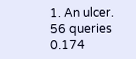1. An ulcer.
56 queries 0.174